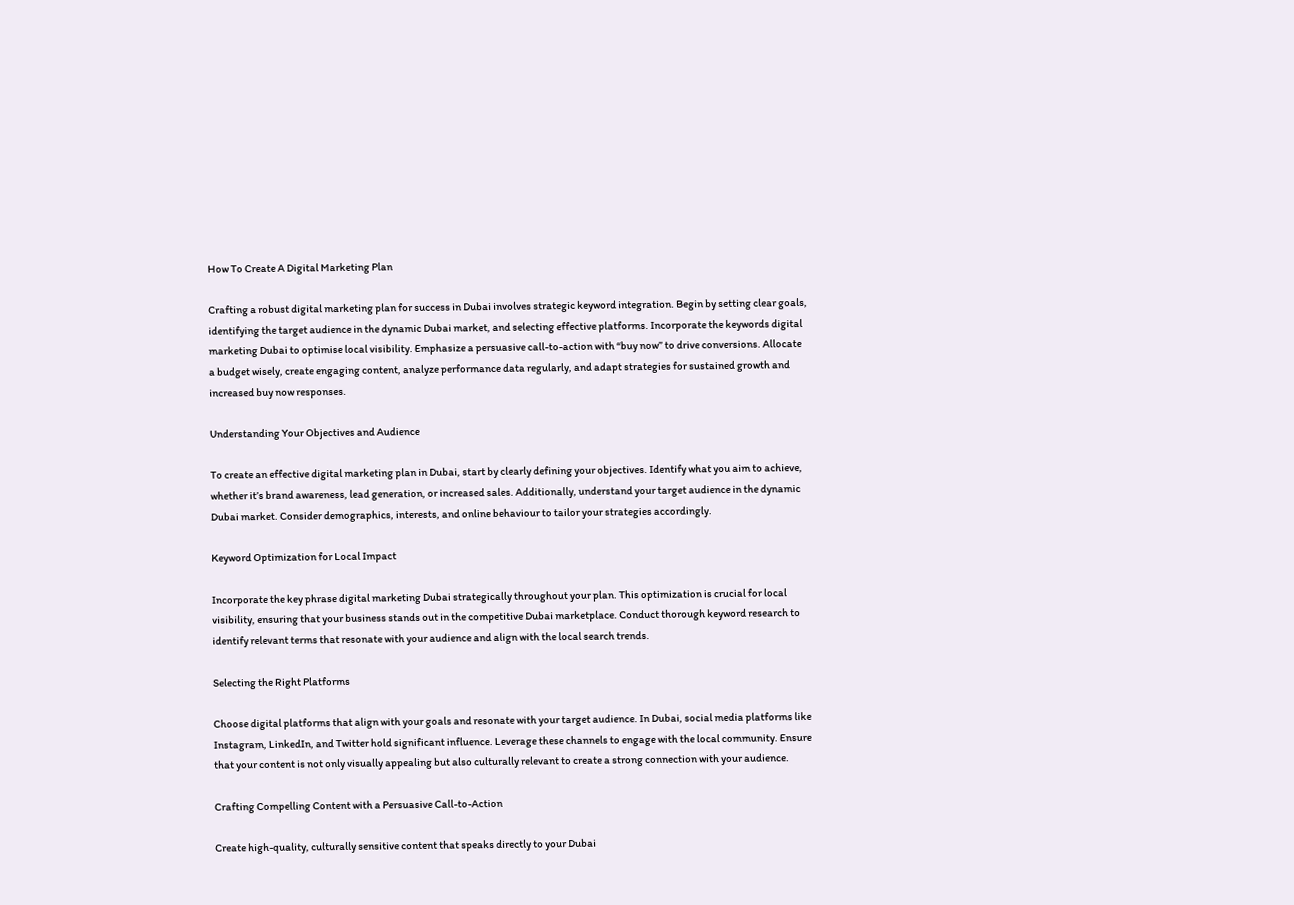How To Create A Digital Marketing Plan

Crafting a robust digital marketing plan for success in Dubai involves strategic keyword integration. Begin by setting clear goals, identifying the target audience in the dynamic Dubai market, and selecting effective platforms. Incorporate the keywords digital marketing Dubai to optimise local visibility. Emphasize a persuasive call-to-action with “buy now” to drive conversions. Allocate a budget wisely, create engaging content, analyze performance data regularly, and adapt strategies for sustained growth and increased buy now responses.

Understanding Your Objectives and Audience

To create an effective digital marketing plan in Dubai, start by clearly defining your objectives. Identify what you aim to achieve, whether it’s brand awareness, lead generation, or increased sales. Additionally, understand your target audience in the dynamic Dubai market. Consider demographics, interests, and online behaviour to tailor your strategies accordingly.

Keyword Optimization for Local Impact

Incorporate the key phrase digital marketing Dubai strategically throughout your plan. This optimization is crucial for local visibility, ensuring that your business stands out in the competitive Dubai marketplace. Conduct thorough keyword research to identify relevant terms that resonate with your audience and align with the local search trends.

Selecting the Right Platforms

Choose digital platforms that align with your goals and resonate with your target audience. In Dubai, social media platforms like Instagram, LinkedIn, and Twitter hold significant influence. Leverage these channels to engage with the local community. Ensure that your content is not only visually appealing but also culturally relevant to create a strong connection with your audience.

Crafting Compelling Content with a Persuasive Call-to-Action

Create high-quality, culturally sensitive content that speaks directly to your Dubai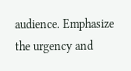audience. Emphasize the urgency and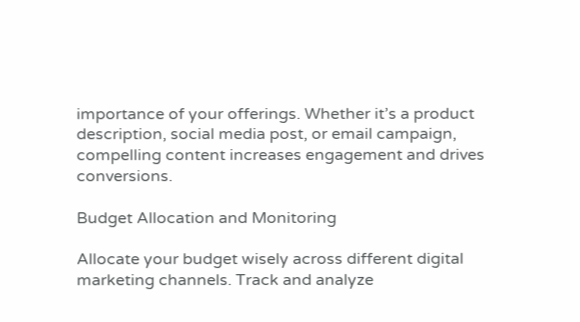importance of your offerings. Whether it’s a product description, social media post, or email campaign, compelling content increases engagement and drives conversions.

Budget Allocation and Monitoring

Allocate your budget wisely across different digital marketing channels. Track and analyze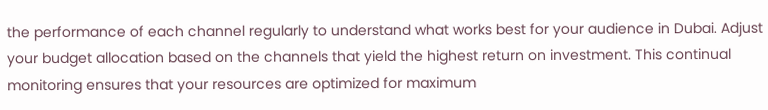the performance of each channel regularly to understand what works best for your audience in Dubai. Adjust your budget allocation based on the channels that yield the highest return on investment. This continual monitoring ensures that your resources are optimized for maximum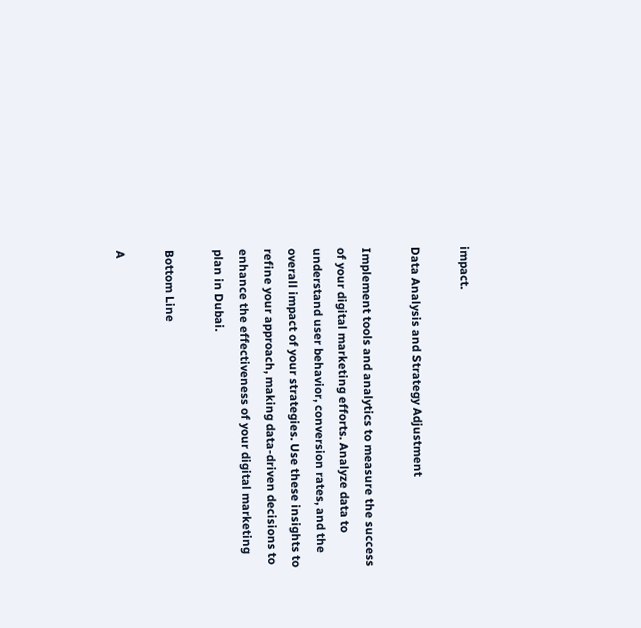impact.

Data Analysis and Strategy Adjustment

Implement tools and analytics to measure the success of your digital marketing efforts. Analyze data to understand user behavior, conversion rates, and the overall impact of your strategies. Use these insights to refine your approach, making data-driven decisions to enhance the effectiveness of your digital marketing plan in Dubai.

Bottom Line

A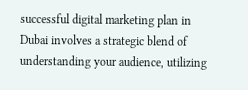successful digital marketing plan in Dubai involves a strategic blend of understanding your audience, utilizing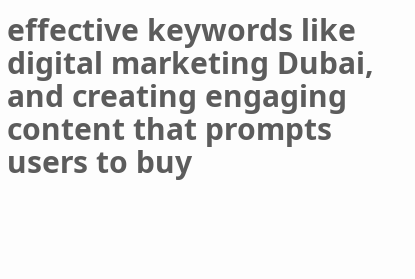effective keywords like digital marketing Dubai, and creating engaging content that prompts users to buy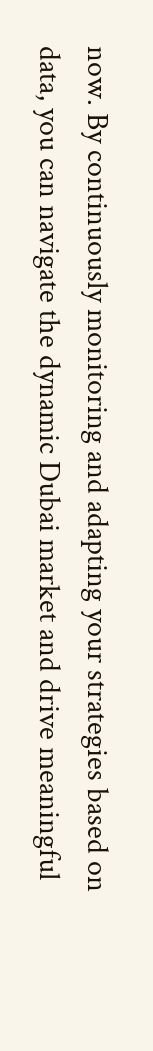now. By continuously monitoring and adapting your strategies based on data, you can navigate the dynamic Dubai market and drive meaningful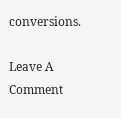conversions.

Leave A Comment